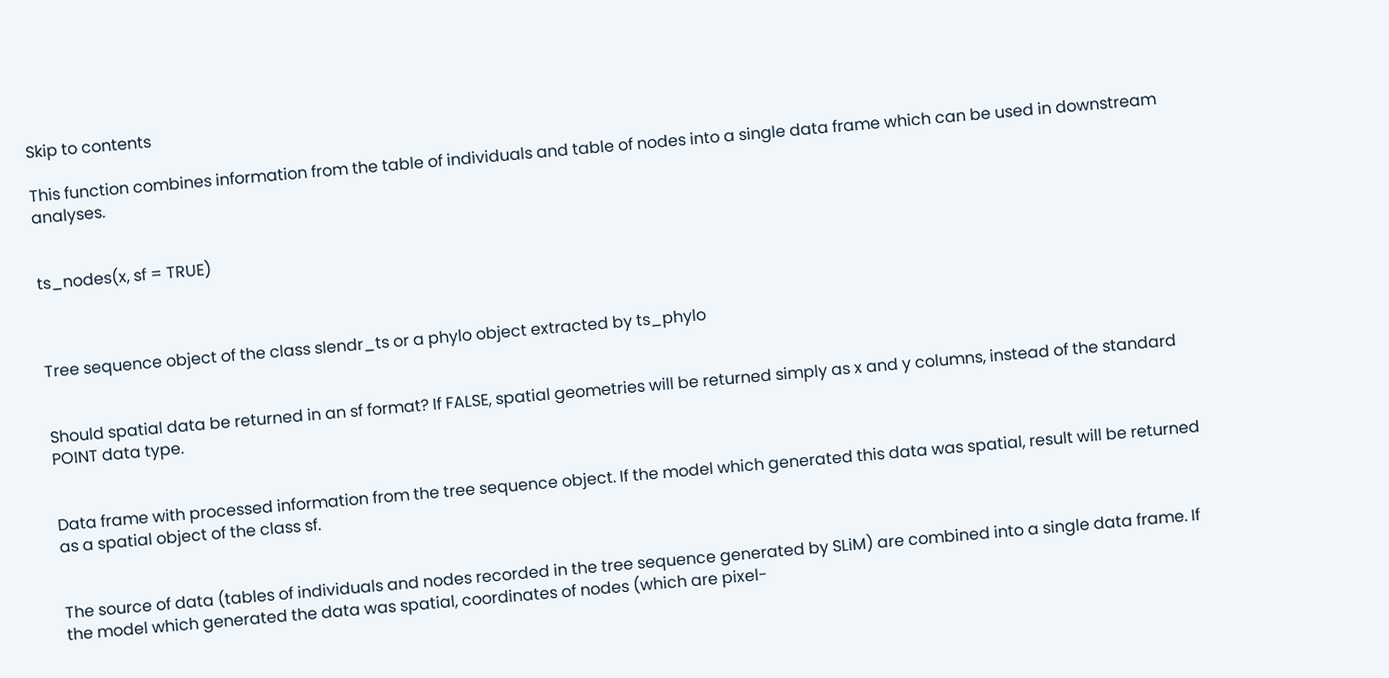Skip to contents

This function combines information from the table of individuals and table of nodes into a single data frame which can be used in downstream analyses.


ts_nodes(x, sf = TRUE)



Tree sequence object of the class slendr_ts or a phylo object extracted by ts_phylo


Should spatial data be returned in an sf format? If FALSE, spatial geometries will be returned simply as x and y columns, instead of the standard POINT data type.


Data frame with processed information from the tree sequence object. If the model which generated this data was spatial, result will be returned as a spatial object of the class sf.


The source of data (tables of individuals and nodes recorded in the tree sequence generated by SLiM) are combined into a single data frame. If the model which generated the data was spatial, coordinates of nodes (which are pixel-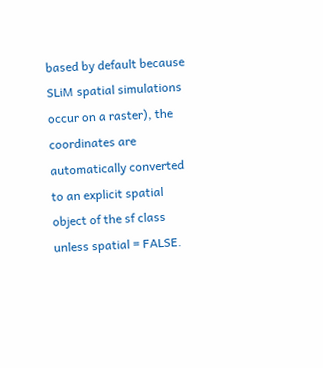based by default because SLiM spatial simulations occur on a raster), the coordinates are automatically converted to an explicit spatial object of the sf class unless spatial = FALSE.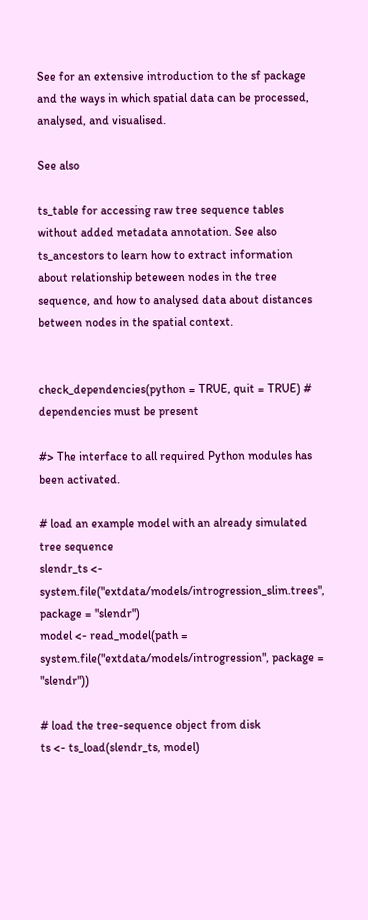See for an extensive introduction to the sf package and the ways in which spatial data can be processed, analysed, and visualised.

See also

ts_table for accessing raw tree sequence tables without added metadata annotation. See also ts_ancestors to learn how to extract information about relationship beteween nodes in the tree sequence, and how to analysed data about distances between nodes in the spatial context.


check_dependencies(python = TRUE, quit = TRUE) # dependencies must be present

#> The interface to all required Python modules has been activated.

# load an example model with an already simulated tree sequence
slendr_ts <- system.file("extdata/models/introgression_slim.trees", package = "slendr")
model <- read_model(path = system.file("extdata/models/introgression", package = "slendr"))

# load the tree-sequence object from disk
ts <- ts_load(slendr_ts, model)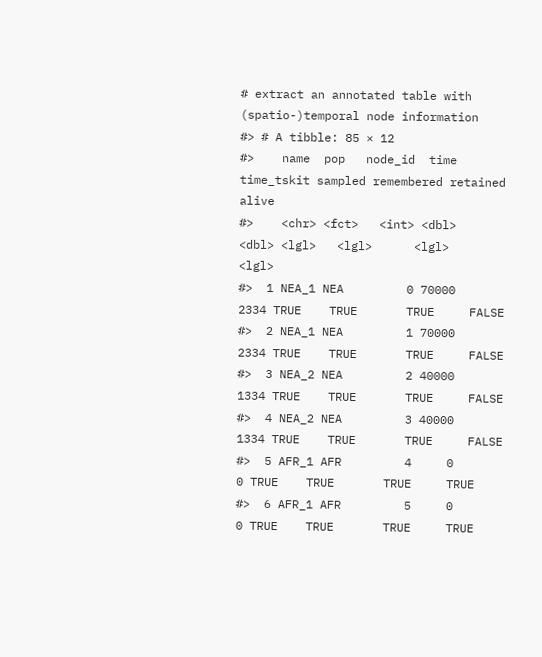# extract an annotated table with (spatio-)temporal node information
#> # A tibble: 85 × 12
#>    name  pop   node_id  time time_tskit sampled remembered retained alive
#>    <chr> <fct>   <int> <dbl>      <dbl> <lgl>   <lgl>      <lgl>    <lgl>
#>  1 NEA_1 NEA         0 70000       2334 TRUE    TRUE       TRUE     FALSE
#>  2 NEA_1 NEA         1 70000       2334 TRUE    TRUE       TRUE     FALSE
#>  3 NEA_2 NEA         2 40000       1334 TRUE    TRUE       TRUE     FALSE
#>  4 NEA_2 NEA         3 40000       1334 TRUE    TRUE       TRUE     FALSE
#>  5 AFR_1 AFR         4     0          0 TRUE    TRUE       TRUE     TRUE
#>  6 AFR_1 AFR         5     0          0 TRUE    TRUE       TRUE     TRUE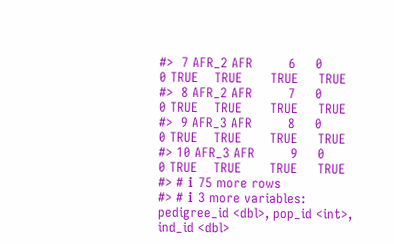#>  7 AFR_2 AFR         6     0          0 TRUE    TRUE       TRUE     TRUE
#>  8 AFR_2 AFR         7     0          0 TRUE    TRUE       TRUE     TRUE
#>  9 AFR_3 AFR         8     0          0 TRUE    TRUE       TRUE     TRUE
#> 10 AFR_3 AFR         9     0          0 TRUE    TRUE       TRUE     TRUE
#> # ℹ 75 more rows
#> # ℹ 3 more variables: pedigree_id <dbl>, pop_id <int>, ind_id <dbl>